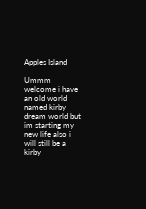Apples Island

Ummm welcome i have an old world named kirby dream world but im starting my new life also i will still be a kirby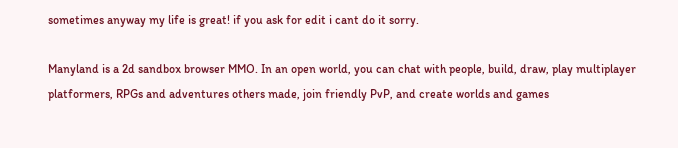sometimes anyway my life is great! if you ask for edit i cant do it sorry.

Manyland is a 2d sandbox browser MMO. In an open world, you can chat with people, build, draw, play multiplayer platformers, RPGs and adventures others made, join friendly PvP, and create worlds and games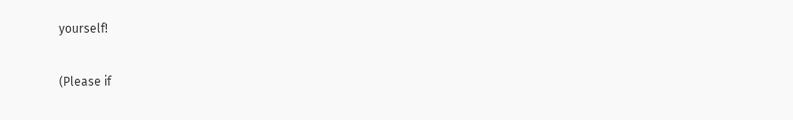yourself!

(Please if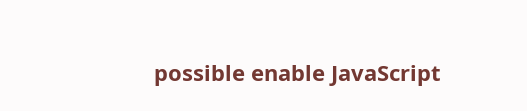possible enable JavaScript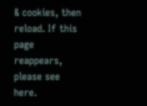& cookies, then reload. If this page reappears, please see here.